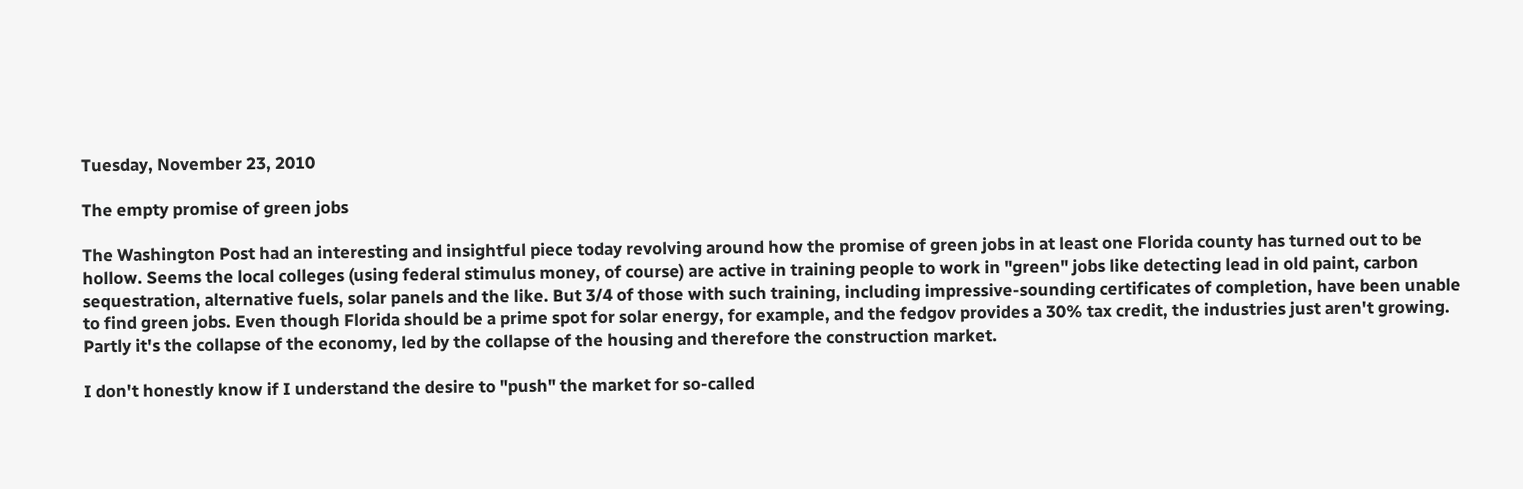Tuesday, November 23, 2010

The empty promise of green jobs

The Washington Post had an interesting and insightful piece today revolving around how the promise of green jobs in at least one Florida county has turned out to be hollow. Seems the local colleges (using federal stimulus money, of course) are active in training people to work in "green" jobs like detecting lead in old paint, carbon sequestration, alternative fuels, solar panels and the like. But 3/4 of those with such training, including impressive-sounding certificates of completion, have been unable to find green jobs. Even though Florida should be a prime spot for solar energy, for example, and the fedgov provides a 30% tax credit, the industries just aren't growing. Partly it's the collapse of the economy, led by the collapse of the housing and therefore the construction market.

I don't honestly know if I understand the desire to "push" the market for so-called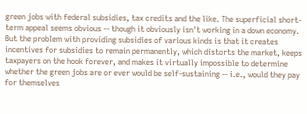green jobs with federal subsidies, tax credits and the like. The superficial short-term appeal seems obvious -- though it obviously isn't working in a down economy. But the problem with providing subsidies of various kinds is that it creates incentives for subsidies to remain permanently, which distorts the market, keeps taxpayers on the hook forever, and makes it virtually impossible to determine whether the green jobs are or ever would be self-sustaining -- i.e., would they pay for themselves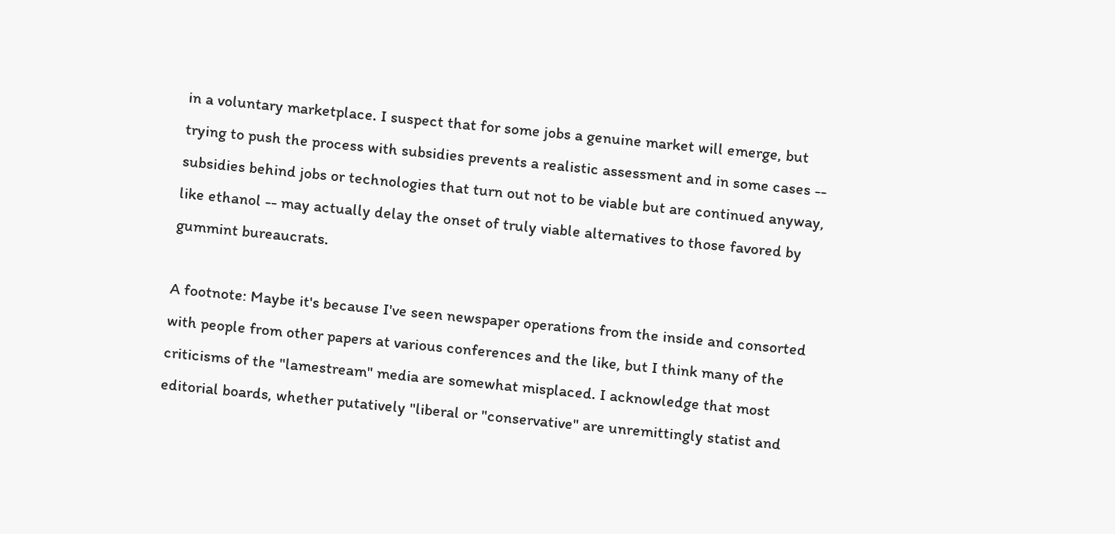in a voluntary marketplace. I suspect that for some jobs a genuine market will emerge, but trying to push the process with subsidies prevents a realistic assessment and in some cases -- subsidies behind jobs or technologies that turn out not to be viable but are continued anyway, like ethanol -- may actually delay the onset of truly viable alternatives to those favored by gummint bureaucrats.

A footnote: Maybe it's because I've seen newspaper operations from the inside and consorted with people from other papers at various conferences and the like, but I think many of the criticisms of the "lamestream" media are somewhat misplaced. I acknowledge that most editorial boards, whether putatively "liberal or "conservative" are unremittingly statist and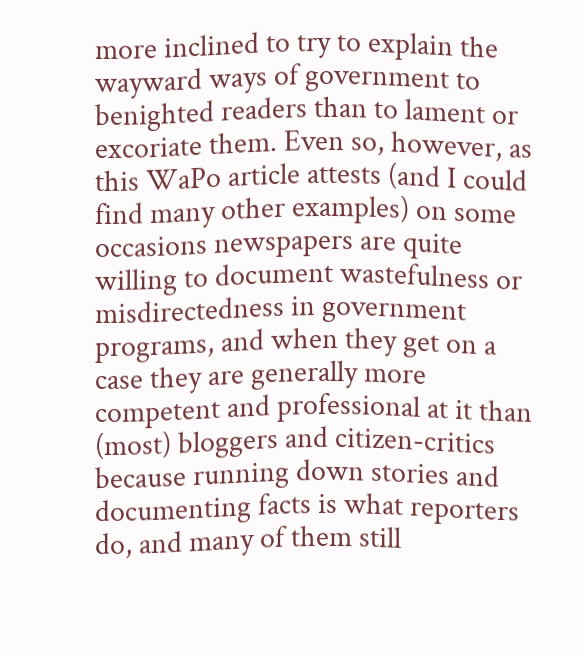more inclined to try to explain the wayward ways of government to benighted readers than to lament or excoriate them. Even so, however, as this WaPo article attests (and I could find many other examples) on some occasions newspapers are quite willing to document wastefulness or misdirectedness in government programs, and when they get on a case they are generally more competent and professional at it than (most) bloggers and citizen-critics because running down stories and documenting facts is what reporters do, and many of them still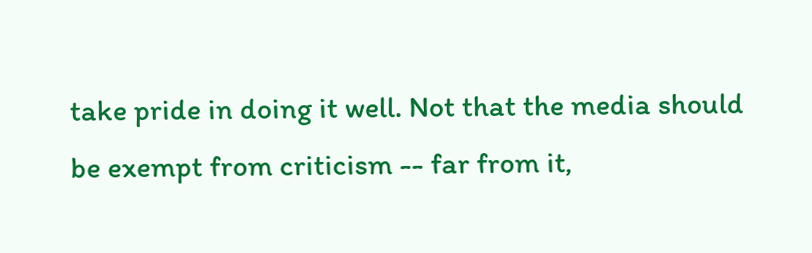take pride in doing it well. Not that the media should be exempt from criticism -- far from it,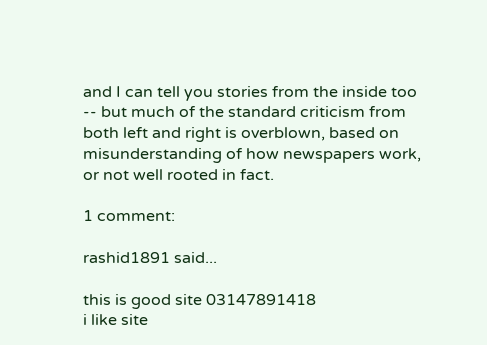and I can tell you stories from the inside too -- but much of the standard criticism from both left and right is overblown, based on misunderstanding of how newspapers work, or not well rooted in fact.

1 comment:

rashid1891 said...

this is good site 03147891418
i like site